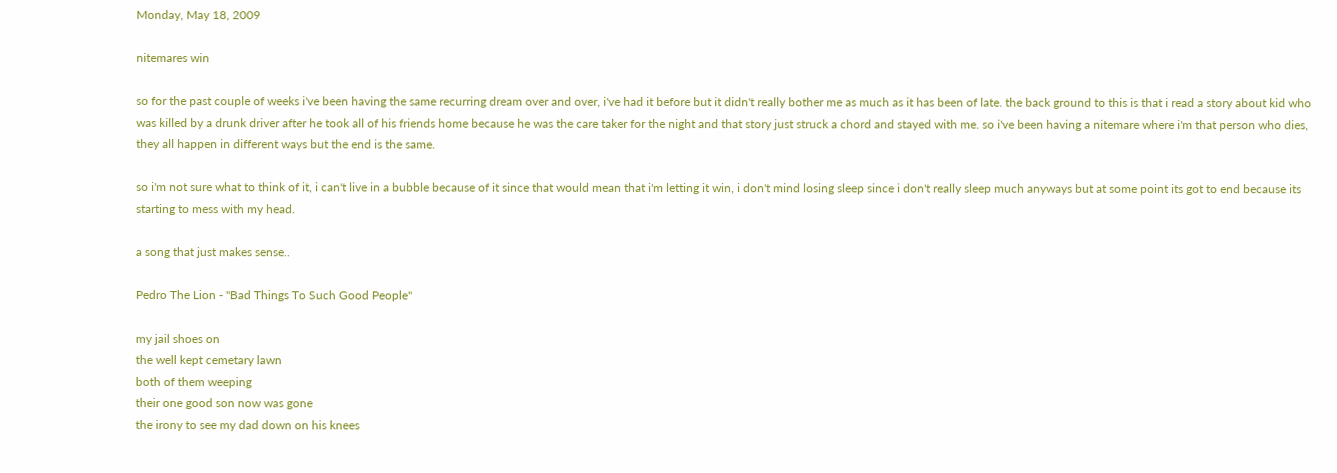Monday, May 18, 2009

nitemares win

so for the past couple of weeks i've been having the same recurring dream over and over, i've had it before but it didn't really bother me as much as it has been of late. the back ground to this is that i read a story about kid who was killed by a drunk driver after he took all of his friends home because he was the care taker for the night and that story just struck a chord and stayed with me. so i've been having a nitemare where i'm that person who dies, they all happen in different ways but the end is the same.

so i'm not sure what to think of it, i can't live in a bubble because of it since that would mean that i'm letting it win, i don't mind losing sleep since i don't really sleep much anyways but at some point its got to end because its starting to mess with my head.

a song that just makes sense..

Pedro The Lion - "Bad Things To Such Good People"

my jail shoes on
the well kept cemetary lawn
both of them weeping
their one good son now was gone
the irony to see my dad down on his knees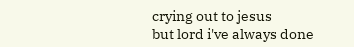crying out to jesus
but lord i've always done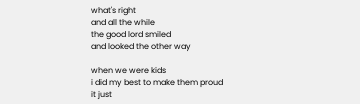what's right
and all the while
the good lord smiled
and looked the other way

when we were kids
i did my best to make them proud
it just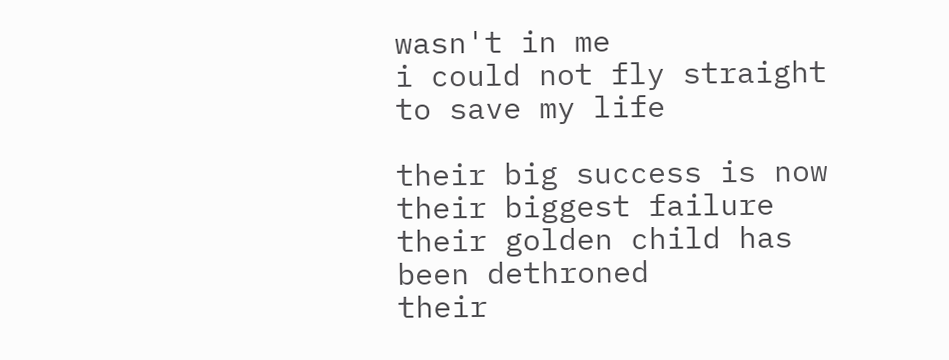wasn't in me
i could not fly straight to save my life

their big success is now their biggest failure
their golden child has been dethroned
their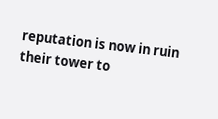reputation is now in ruin
their tower to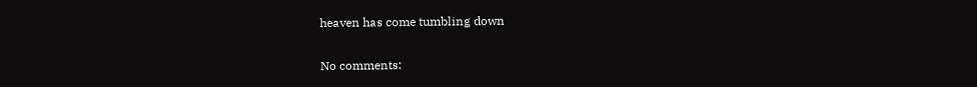heaven has come tumbling down

No comments: